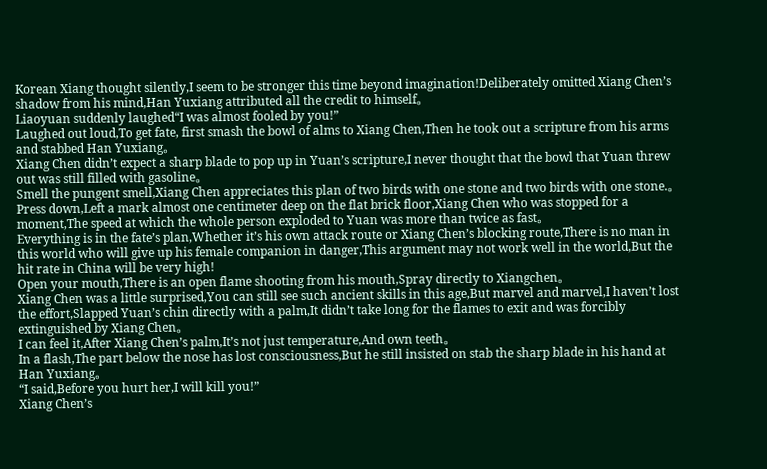Korean Xiang thought silently,I seem to be stronger this time beyond imagination!Deliberately omitted Xiang Chen’s shadow from his mind,Han Yuxiang attributed all the credit to himself。
Liaoyuan suddenly laughed“I was almost fooled by you!”
Laughed out loud,To get fate, first smash the bowl of alms to Xiang Chen,Then he took out a scripture from his arms and stabbed Han Yuxiang。
Xiang Chen didn’t expect a sharp blade to pop up in Yuan’s scripture,I never thought that the bowl that Yuan threw out was still filled with gasoline。
Smell the pungent smell,Xiang Chen appreciates this plan of two birds with one stone and two birds with one stone.。
Press down,Left a mark almost one centimeter deep on the flat brick floor,Xiang Chen who was stopped for a moment,The speed at which the whole person exploded to Yuan was more than twice as fast。
Everything is in the fate’s plan,Whether it’s his own attack route or Xiang Chen’s blocking route,There is no man in this world who will give up his female companion in danger,This argument may not work well in the world,But the hit rate in China will be very high!
Open your mouth,There is an open flame shooting from his mouth,Spray directly to Xiangchen。
Xiang Chen was a little surprised,You can still see such ancient skills in this age,But marvel and marvel,I haven’t lost the effort,Slapped Yuan’s chin directly with a palm,It didn’t take long for the flames to exit and was forcibly extinguished by Xiang Chen。
I can feel it,After Xiang Chen’s palm,It’s not just temperature,And own teeth。
In a flash,The part below the nose has lost consciousness,But he still insisted on stab the sharp blade in his hand at Han Yuxiang。
“I said,Before you hurt her,I will kill you!”
Xiang Chen’s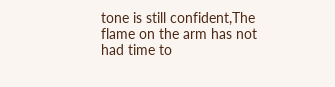tone is still confident,The flame on the arm has not had time to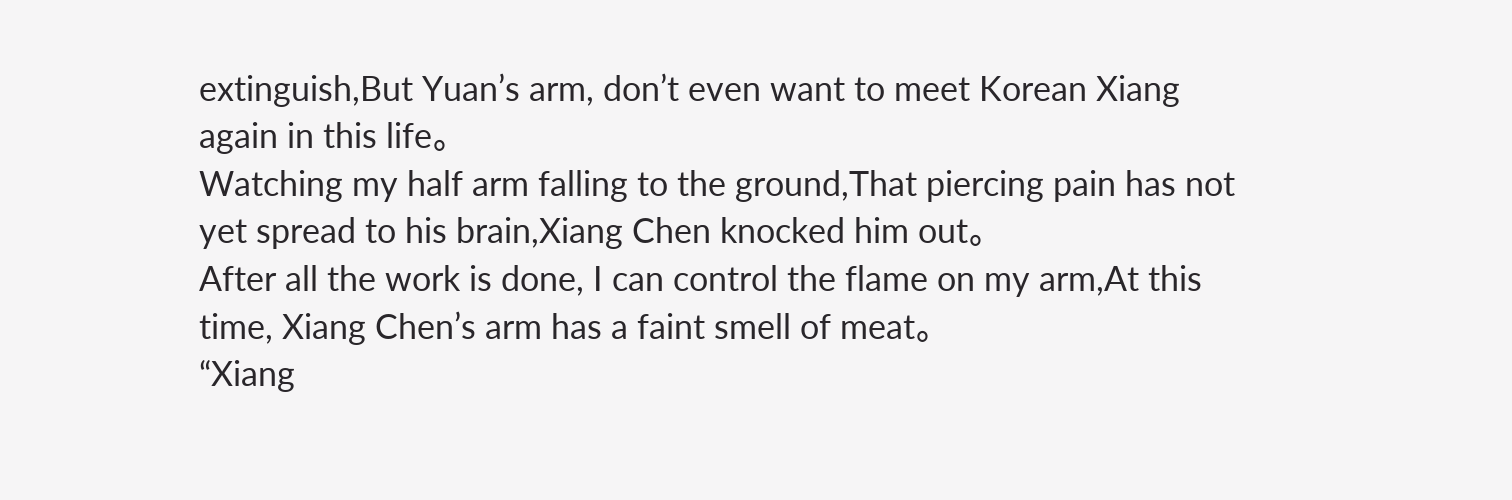extinguish,But Yuan’s arm, don’t even want to meet Korean Xiang again in this life。
Watching my half arm falling to the ground,That piercing pain has not yet spread to his brain,Xiang Chen knocked him out。
After all the work is done, I can control the flame on my arm,At this time, Xiang Chen’s arm has a faint smell of meat。
“Xiang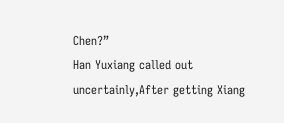Chen?”
Han Yuxiang called out uncertainly,After getting Xiang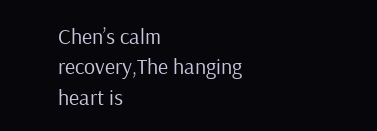Chen’s calm recovery,The hanging heart is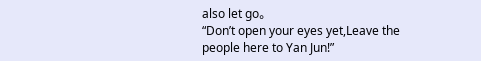also let go。
“Don’t open your eyes yet,Leave the people here to Yan Jun!”